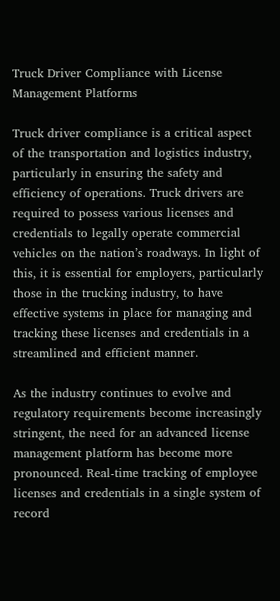Truck Driver Compliance with License Management Platforms

Truck driver compliance is a critical aspect of the transportation and logistics industry, particularly in ensuring the safety and efficiency of operations. Truck drivers are required to possess various licenses and credentials to legally operate commercial vehicles on the nation’s roadways. In light of this, it is essential for employers, particularly those in the trucking industry, to have effective systems in place for managing and tracking these licenses and credentials in a streamlined and efficient manner.

As the industry continues to evolve and regulatory requirements become increasingly stringent, the need for an advanced license management platform has become more pronounced. Real-time tracking of employee licenses and credentials in a single system of record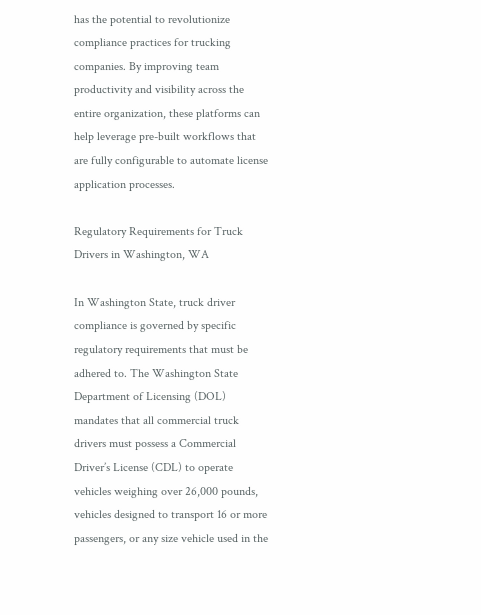has the potential to revolutionize compliance practices for trucking companies. By improving team productivity and visibility across the entire organization, these platforms can help leverage pre-built workflows that are fully configurable to automate license application processes.

Regulatory Requirements for Truck Drivers in Washington, WA

In Washington State, truck driver compliance is governed by specific regulatory requirements that must be adhered to. The Washington State Department of Licensing (DOL) mandates that all commercial truck drivers must possess a Commercial Driver’s License (CDL) to operate vehicles weighing over 26,000 pounds, vehicles designed to transport 16 or more passengers, or any size vehicle used in the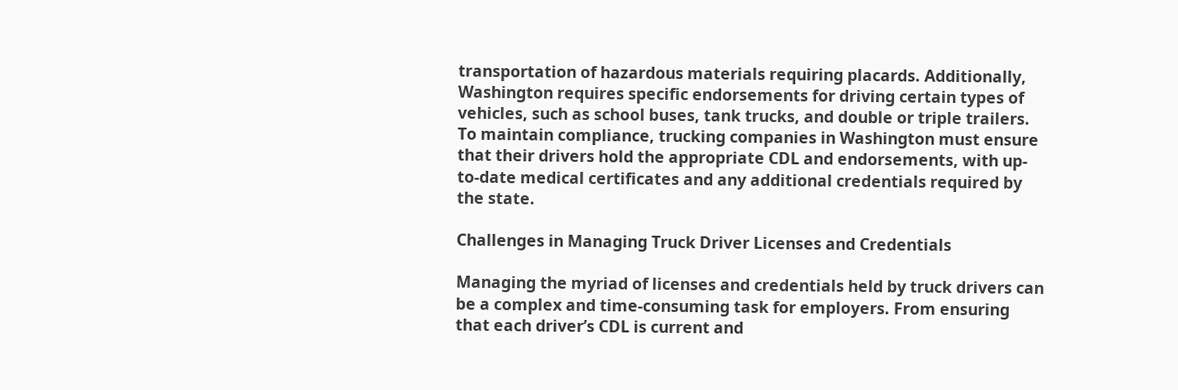transportation of hazardous materials requiring placards. Additionally, Washington requires specific endorsements for driving certain types of vehicles, such as school buses, tank trucks, and double or triple trailers. To maintain compliance, trucking companies in Washington must ensure that their drivers hold the appropriate CDL and endorsements, with up-to-date medical certificates and any additional credentials required by the state.

Challenges in Managing Truck Driver Licenses and Credentials

Managing the myriad of licenses and credentials held by truck drivers can be a complex and time-consuming task for employers. From ensuring that each driver’s CDL is current and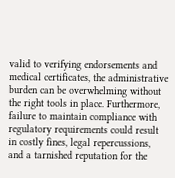valid to verifying endorsements and medical certificates, the administrative burden can be overwhelming without the right tools in place. Furthermore, failure to maintain compliance with regulatory requirements could result in costly fines, legal repercussions, and a tarnished reputation for the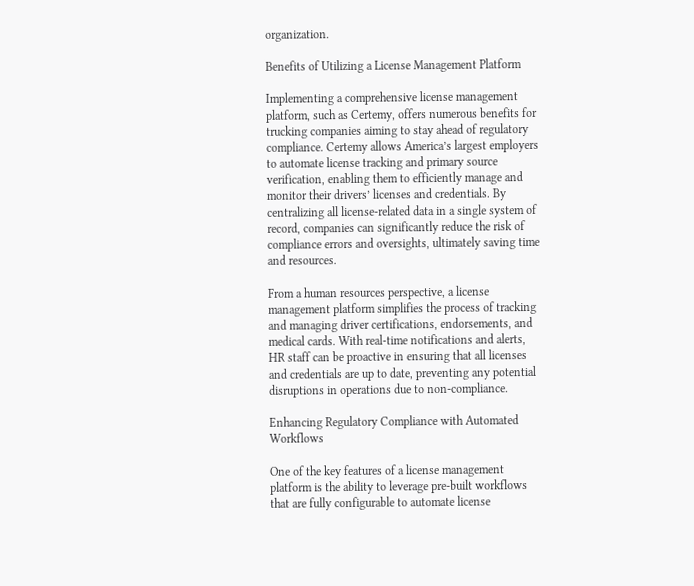organization.

Benefits of Utilizing a License Management Platform

Implementing a comprehensive license management platform, such as Certemy, offers numerous benefits for trucking companies aiming to stay ahead of regulatory compliance. Certemy allows America’s largest employers to automate license tracking and primary source verification, enabling them to efficiently manage and monitor their drivers’ licenses and credentials. By centralizing all license-related data in a single system of record, companies can significantly reduce the risk of compliance errors and oversights, ultimately saving time and resources.

From a human resources perspective, a license management platform simplifies the process of tracking and managing driver certifications, endorsements, and medical cards. With real-time notifications and alerts, HR staff can be proactive in ensuring that all licenses and credentials are up to date, preventing any potential disruptions in operations due to non-compliance.

Enhancing Regulatory Compliance with Automated Workflows

One of the key features of a license management platform is the ability to leverage pre-built workflows that are fully configurable to automate license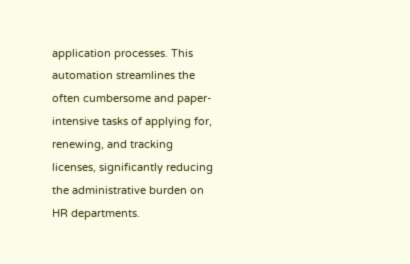application processes. This automation streamlines the often cumbersome and paper-intensive tasks of applying for, renewing, and tracking licenses, significantly reducing the administrative burden on HR departments.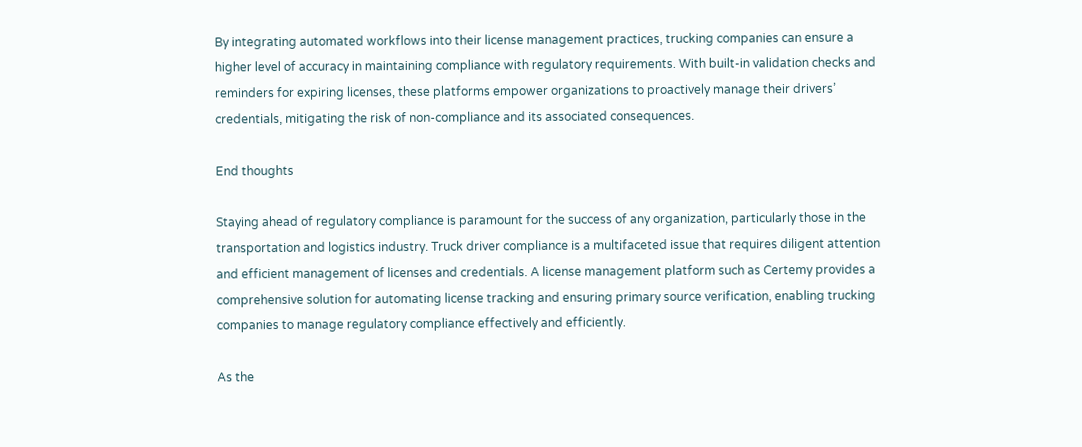By integrating automated workflows into their license management practices, trucking companies can ensure a higher level of accuracy in maintaining compliance with regulatory requirements. With built-in validation checks and reminders for expiring licenses, these platforms empower organizations to proactively manage their drivers’ credentials, mitigating the risk of non-compliance and its associated consequences.

End thoughts

Staying ahead of regulatory compliance is paramount for the success of any organization, particularly those in the transportation and logistics industry. Truck driver compliance is a multifaceted issue that requires diligent attention and efficient management of licenses and credentials. A license management platform such as Certemy provides a comprehensive solution for automating license tracking and ensuring primary source verification, enabling trucking companies to manage regulatory compliance effectively and efficiently.

As the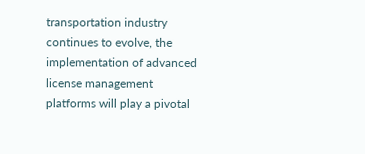transportation industry continues to evolve, the implementation of advanced license management platforms will play a pivotal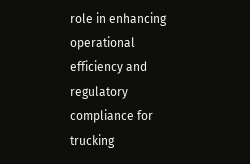role in enhancing operational efficiency and regulatory compliance for trucking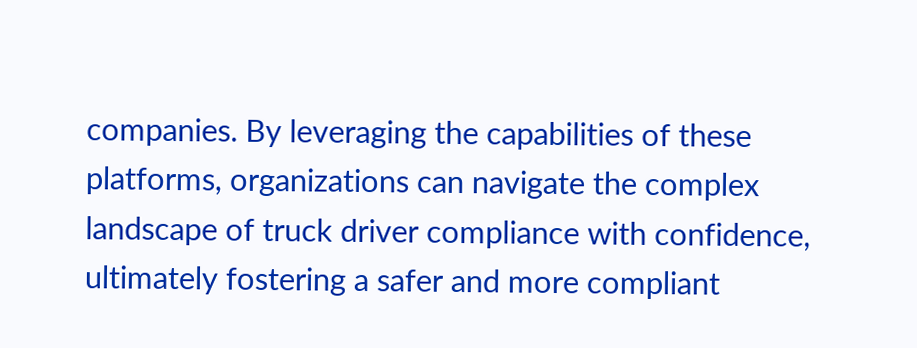companies. By leveraging the capabilities of these platforms, organizations can navigate the complex landscape of truck driver compliance with confidence, ultimately fostering a safer and more compliant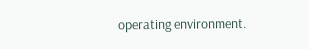operating environment.